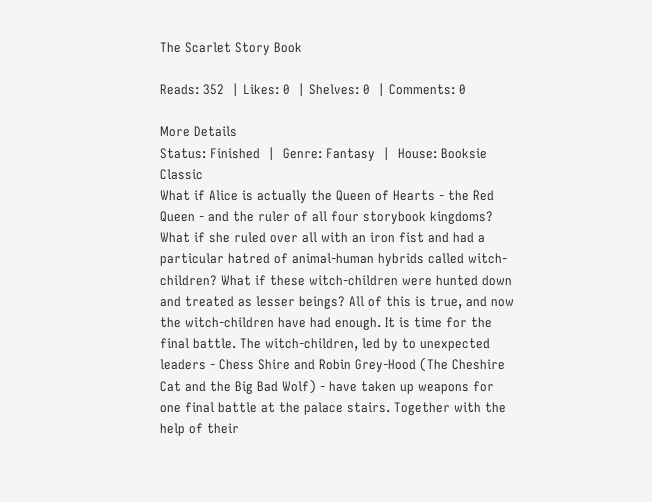The Scarlet Story Book

Reads: 352  | Likes: 0  | Shelves: 0  | Comments: 0

More Details
Status: Finished  |  Genre: Fantasy  |  House: Booksie Classic
What if Alice is actually the Queen of Hearts - the Red Queen - and the ruler of all four storybook kingdoms? What if she ruled over all with an iron fist and had a particular hatred of animal-human hybrids called witch-children? What if these witch-children were hunted down and treated as lesser beings? All of this is true, and now the witch-children have had enough. It is time for the final battle. The witch-children, led by to unexpected leaders - Chess Shire and Robin Grey-Hood (The Cheshire Cat and the Big Bad Wolf) - have taken up weapons for one final battle at the palace stairs. Together with the help of their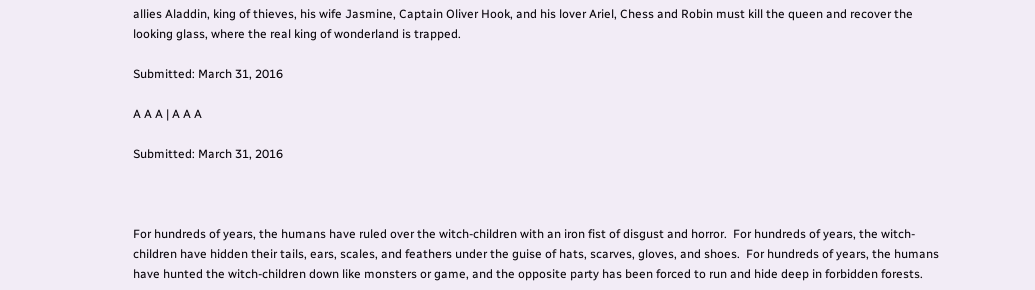allies Aladdin, king of thieves, his wife Jasmine, Captain Oliver Hook, and his lover Ariel, Chess and Robin must kill the queen and recover the looking glass, where the real king of wonderland is trapped.

Submitted: March 31, 2016

A A A | A A A

Submitted: March 31, 2016



For hundreds of years, the humans have ruled over the witch-children with an iron fist of disgust and horror.  For hundreds of years, the witch-children have hidden their tails, ears, scales, and feathers under the guise of hats, scarves, gloves, and shoes.  For hundreds of years, the humans have hunted the witch-children down like monsters or game, and the opposite party has been forced to run and hide deep in forbidden forests.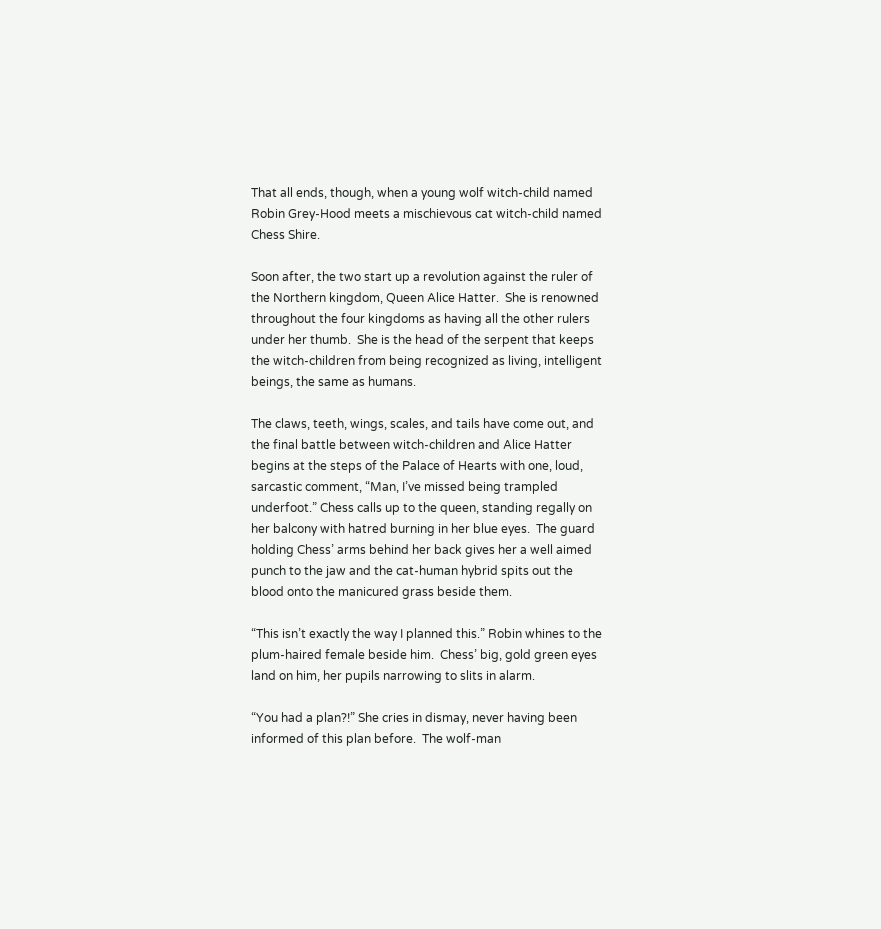That all ends, though, when a young wolf witch-child named Robin Grey-Hood meets a mischievous cat witch-child named Chess Shire.

Soon after, the two start up a revolution against the ruler of the Northern kingdom, Queen Alice Hatter.  She is renowned throughout the four kingdoms as having all the other rulers under her thumb.  She is the head of the serpent that keeps the witch-children from being recognized as living, intelligent beings, the same as humans.

The claws, teeth, wings, scales, and tails have come out, and the final battle between witch-children and Alice Hatter begins at the steps of the Palace of Hearts with one, loud, sarcastic comment, “Man, I’ve missed being trampled underfoot.” Chess calls up to the queen, standing regally on her balcony with hatred burning in her blue eyes.  The guard holding Chess’ arms behind her back gives her a well aimed punch to the jaw and the cat-human hybrid spits out the blood onto the manicured grass beside them.

“This isn’t exactly the way I planned this.” Robin whines to the plum-haired female beside him.  Chess’ big, gold green eyes land on him, her pupils narrowing to slits in alarm.

“You had a plan?!” She cries in dismay, never having been informed of this plan before.  The wolf-man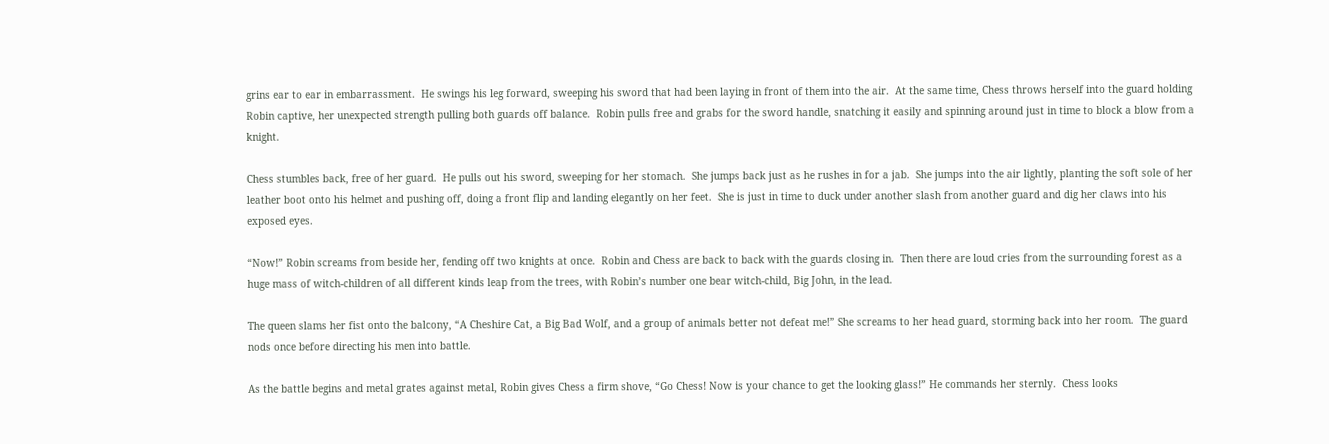grins ear to ear in embarrassment.  He swings his leg forward, sweeping his sword that had been laying in front of them into the air.  At the same time, Chess throws herself into the guard holding Robin captive, her unexpected strength pulling both guards off balance.  Robin pulls free and grabs for the sword handle, snatching it easily and spinning around just in time to block a blow from a knight.

Chess stumbles back, free of her guard.  He pulls out his sword, sweeping for her stomach.  She jumps back just as he rushes in for a jab.  She jumps into the air lightly, planting the soft sole of her leather boot onto his helmet and pushing off, doing a front flip and landing elegantly on her feet.  She is just in time to duck under another slash from another guard and dig her claws into his exposed eyes.

“Now!” Robin screams from beside her, fending off two knights at once.  Robin and Chess are back to back with the guards closing in.  Then there are loud cries from the surrounding forest as a huge mass of witch-children of all different kinds leap from the trees, with Robin’s number one bear witch-child, Big John, in the lead.

The queen slams her fist onto the balcony, “A Cheshire Cat, a Big Bad Wolf, and a group of animals better not defeat me!” She screams to her head guard, storming back into her room.  The guard nods once before directing his men into battle.

As the battle begins and metal grates against metal, Robin gives Chess a firm shove, “Go Chess! Now is your chance to get the looking glass!” He commands her sternly.  Chess looks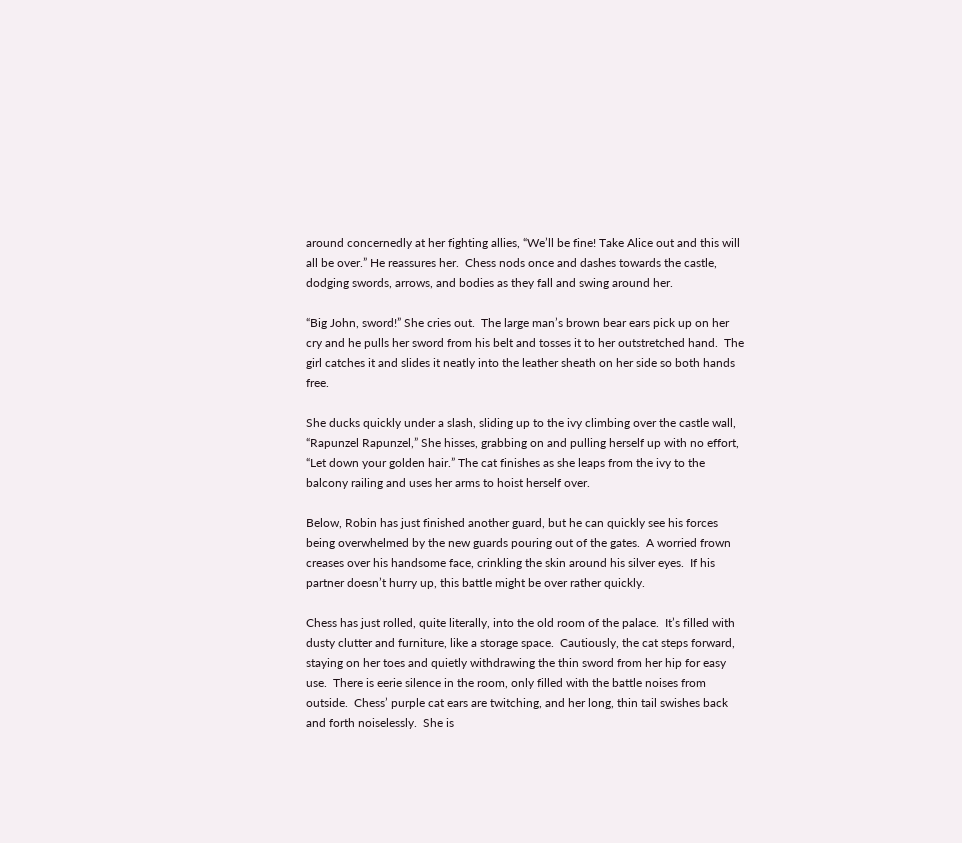around concernedly at her fighting allies, “We’ll be fine! Take Alice out and this will all be over.” He reassures her.  Chess nods once and dashes towards the castle, dodging swords, arrows, and bodies as they fall and swing around her.

“Big John, sword!” She cries out.  The large man’s brown bear ears pick up on her cry and he pulls her sword from his belt and tosses it to her outstretched hand.  The girl catches it and slides it neatly into the leather sheath on her side so both hands free.

She ducks quickly under a slash, sliding up to the ivy climbing over the castle wall, “Rapunzel Rapunzel,” She hisses, grabbing on and pulling herself up with no effort, “Let down your golden hair.” The cat finishes as she leaps from the ivy to the balcony railing and uses her arms to hoist herself over.

Below, Robin has just finished another guard, but he can quickly see his forces being overwhelmed by the new guards pouring out of the gates.  A worried frown creases over his handsome face, crinkling the skin around his silver eyes.  If his partner doesn’t hurry up, this battle might be over rather quickly.

Chess has just rolled, quite literally, into the old room of the palace.  It’s filled with dusty clutter and furniture, like a storage space.  Cautiously, the cat steps forward, staying on her toes and quietly withdrawing the thin sword from her hip for easy use.  There is eerie silence in the room, only filled with the battle noises from outside.  Chess’ purple cat ears are twitching, and her long, thin tail swishes back and forth noiselessly.  She is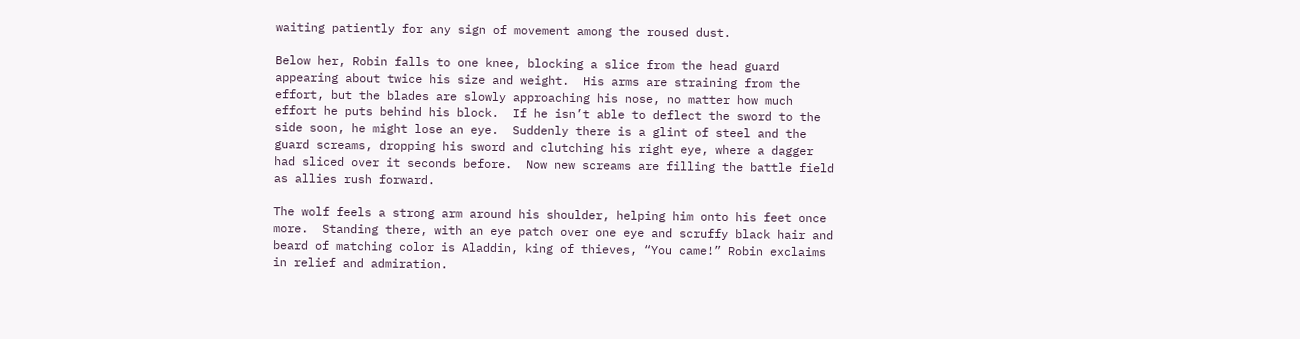waiting patiently for any sign of movement among the roused dust.

Below her, Robin falls to one knee, blocking a slice from the head guard appearing about twice his size and weight.  His arms are straining from the effort, but the blades are slowly approaching his nose, no matter how much effort he puts behind his block.  If he isn’t able to deflect the sword to the side soon, he might lose an eye.  Suddenly there is a glint of steel and the guard screams, dropping his sword and clutching his right eye, where a dagger had sliced over it seconds before.  Now new screams are filling the battle field as allies rush forward.

The wolf feels a strong arm around his shoulder, helping him onto his feet once more.  Standing there, with an eye patch over one eye and scruffy black hair and beard of matching color is Aladdin, king of thieves, “You came!” Robin exclaims in relief and admiration.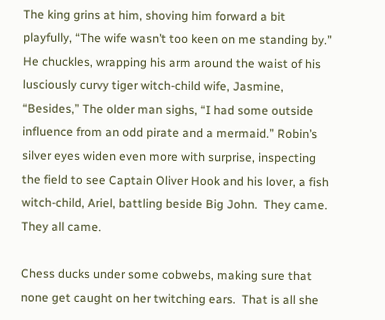The king grins at him, shoving him forward a bit playfully, “The wife wasn’t too keen on me standing by.” He chuckles, wrapping his arm around the waist of his lusciously curvy tiger witch-child wife, Jasmine, “Besides,” The older man sighs, “I had some outside influence from an odd pirate and a mermaid.” Robin’s silver eyes widen even more with surprise, inspecting the field to see Captain Oliver Hook and his lover, a fish witch-child, Ariel, battling beside Big John.  They came.  They all came.

Chess ducks under some cobwebs, making sure that none get caught on her twitching ears.  That is all she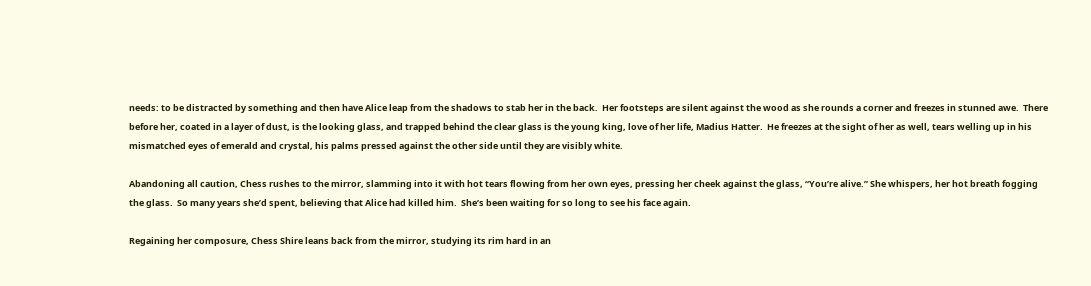needs: to be distracted by something and then have Alice leap from the shadows to stab her in the back.  Her footsteps are silent against the wood as she rounds a corner and freezes in stunned awe.  There before her, coated in a layer of dust, is the looking glass, and trapped behind the clear glass is the young king, love of her life, Madius Hatter.  He freezes at the sight of her as well, tears welling up in his mismatched eyes of emerald and crystal, his palms pressed against the other side until they are visibly white.

Abandoning all caution, Chess rushes to the mirror, slamming into it with hot tears flowing from her own eyes, pressing her cheek against the glass, “You’re alive.” She whispers, her hot breath fogging the glass.  So many years she’d spent, believing that Alice had killed him.  She’s been waiting for so long to see his face again.

Regaining her composure, Chess Shire leans back from the mirror, studying its rim hard in an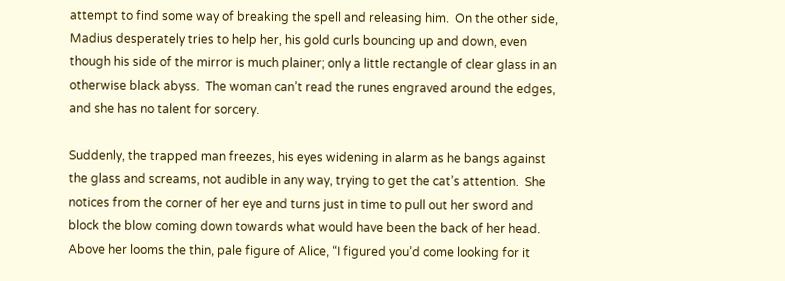attempt to find some way of breaking the spell and releasing him.  On the other side, Madius desperately tries to help her, his gold curls bouncing up and down, even though his side of the mirror is much plainer; only a little rectangle of clear glass in an otherwise black abyss.  The woman can’t read the runes engraved around the edges, and she has no talent for sorcery.

Suddenly, the trapped man freezes, his eyes widening in alarm as he bangs against the glass and screams, not audible in any way, trying to get the cat’s attention.  She notices from the corner of her eye and turns just in time to pull out her sword and block the blow coming down towards what would have been the back of her head.  Above her looms the thin, pale figure of Alice, “I figured you’d come looking for it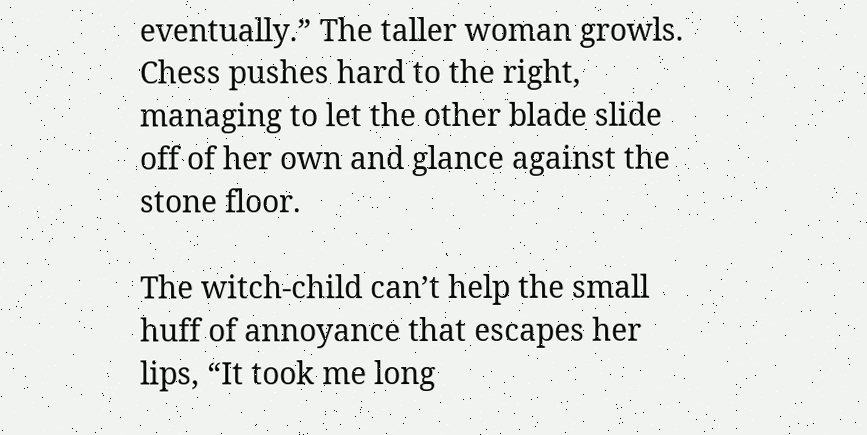eventually.” The taller woman growls.  Chess pushes hard to the right, managing to let the other blade slide off of her own and glance against the stone floor.

The witch-child can’t help the small huff of annoyance that escapes her lips, “It took me long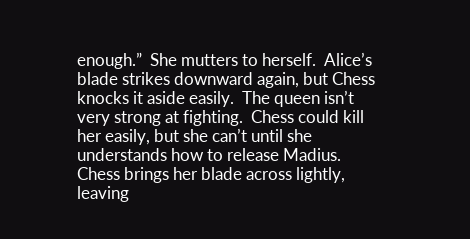enough.”  She mutters to herself.  Alice’s blade strikes downward again, but Chess knocks it aside easily.  The queen isn’t very strong at fighting.  Chess could kill her easily, but she can’t until she understands how to release Madius.  Chess brings her blade across lightly, leaving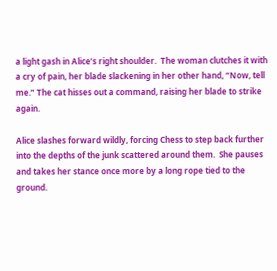a light gash in Alice’s right shoulder.  The woman clutches it with a cry of pain, her blade slackening in her other hand, “Now, tell me.” The cat hisses out a command, raising her blade to strike again.

Alice slashes forward wildly, forcing Chess to step back further into the depths of the junk scattered around them.  She pauses and takes her stance once more by a long rope tied to the ground.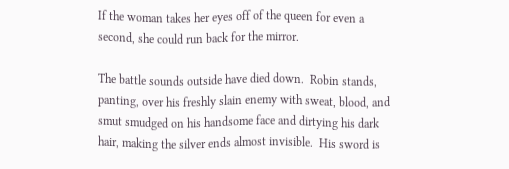If the woman takes her eyes off of the queen for even a second, she could run back for the mirror.

The battle sounds outside have died down.  Robin stands, panting, over his freshly slain enemy with sweat, blood, and smut smudged on his handsome face and dirtying his dark hair, making the silver ends almost invisible.  His sword is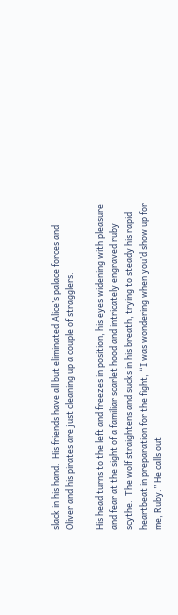slack in his hand.  His friends have all but eliminated Alice’s palace forces and Oliver and his pirates are just cleaning up a couple of stragglers.

His head turns to the left and freezes in position, his eyes widening with pleasure and fear at the sight of a familiar scarlet hood and intricately engraved ruby scythe.  The wolf straightens and sucks in his breath, trying to steady his rapid heartbeat in preparation for the fight, “I was wondering when you’d show up for me, Ruby.” He calls out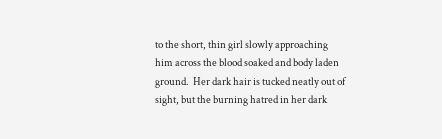to the short, thin girl slowly approaching him across the blood soaked and body laden ground.  Her dark hair is tucked neatly out of sight, but the burning hatred in her dark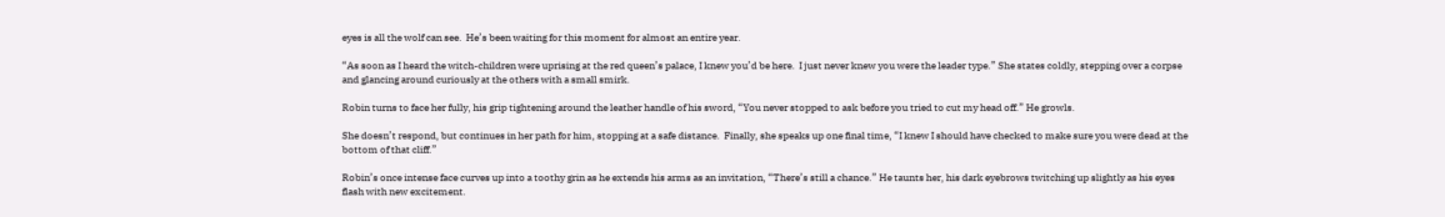eyes is all the wolf can see.  He’s been waiting for this moment for almost an entire year.

“As soon as I heard the witch-children were uprising at the red queen’s palace, I knew you’d be here.  I just never knew you were the leader type.” She states coldly, stepping over a corpse and glancing around curiously at the others with a small smirk.

Robin turns to face her fully, his grip tightening around the leather handle of his sword, “You never stopped to ask before you tried to cut my head off.” He growls.

She doesn’t respond, but continues in her path for him, stopping at a safe distance.  Finally, she speaks up one final time, “I knew I should have checked to make sure you were dead at the bottom of that cliff.”

Robin’s once intense face curves up into a toothy grin as he extends his arms as an invitation, “There’s still a chance.” He taunts her, his dark eyebrows twitching up slightly as his eyes flash with new excitement.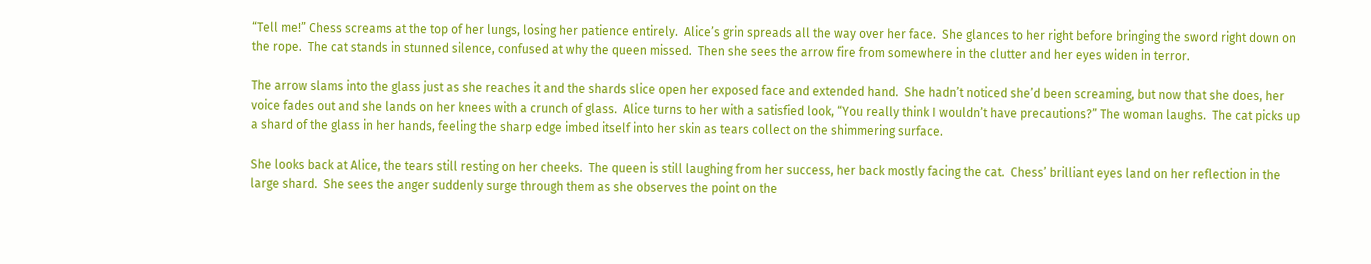“Tell me!” Chess screams at the top of her lungs, losing her patience entirely.  Alice’s grin spreads all the way over her face.  She glances to her right before bringing the sword right down on the rope.  The cat stands in stunned silence, confused at why the queen missed.  Then she sees the arrow fire from somewhere in the clutter and her eyes widen in terror.

The arrow slams into the glass just as she reaches it and the shards slice open her exposed face and extended hand.  She hadn’t noticed she’d been screaming, but now that she does, her voice fades out and she lands on her knees with a crunch of glass.  Alice turns to her with a satisfied look, “You really think I wouldn’t have precautions?” The woman laughs.  The cat picks up a shard of the glass in her hands, feeling the sharp edge imbed itself into her skin as tears collect on the shimmering surface.

She looks back at Alice, the tears still resting on her cheeks.  The queen is still laughing from her success, her back mostly facing the cat.  Chess’ brilliant eyes land on her reflection in the large shard.  She sees the anger suddenly surge through them as she observes the point on the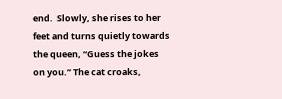end.  Slowly, she rises to her feet and turns quietly towards the queen, “Guess the jokes on you.” The cat croaks,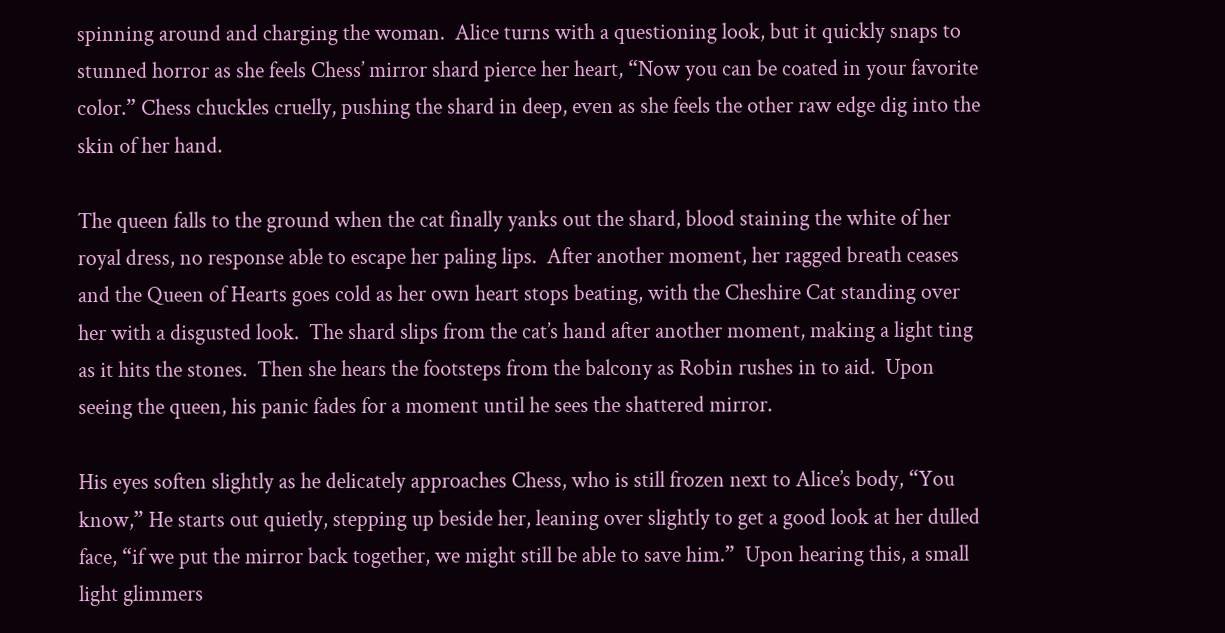spinning around and charging the woman.  Alice turns with a questioning look, but it quickly snaps to stunned horror as she feels Chess’ mirror shard pierce her heart, “Now you can be coated in your favorite color.” Chess chuckles cruelly, pushing the shard in deep, even as she feels the other raw edge dig into the skin of her hand.

The queen falls to the ground when the cat finally yanks out the shard, blood staining the white of her royal dress, no response able to escape her paling lips.  After another moment, her ragged breath ceases and the Queen of Hearts goes cold as her own heart stops beating, with the Cheshire Cat standing over her with a disgusted look.  The shard slips from the cat’s hand after another moment, making a light ting as it hits the stones.  Then she hears the footsteps from the balcony as Robin rushes in to aid.  Upon seeing the queen, his panic fades for a moment until he sees the shattered mirror.

His eyes soften slightly as he delicately approaches Chess, who is still frozen next to Alice’s body, “You know,” He starts out quietly, stepping up beside her, leaning over slightly to get a good look at her dulled face, “if we put the mirror back together, we might still be able to save him.”  Upon hearing this, a small light glimmers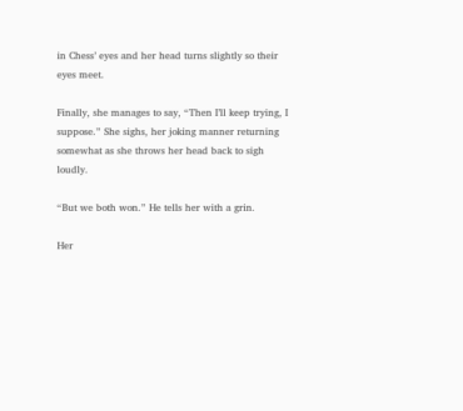in Chess’ eyes and her head turns slightly so their eyes meet.

Finally, she manages to say, “Then I’ll keep trying, I suppose.” She sighs, her joking manner returning somewhat as she throws her head back to sigh loudly.

“But we both won.” He tells her with a grin.

Her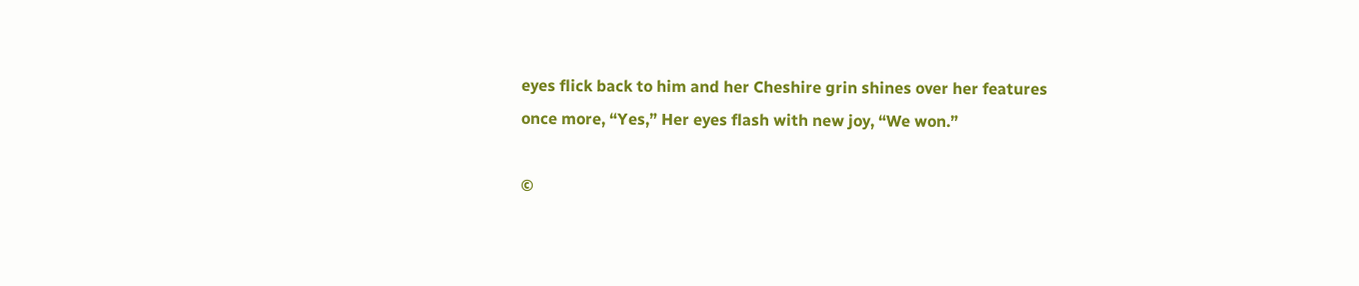eyes flick back to him and her Cheshire grin shines over her features once more, “Yes,” Her eyes flash with new joy, “We won.”

©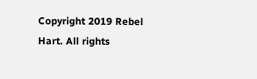Copyright 2019 Rebel Hart. All rights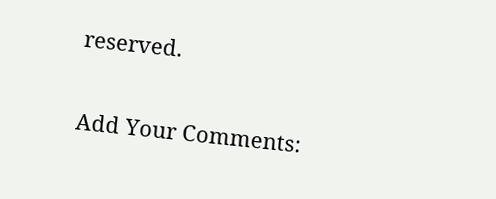reserved.

Add Your Comments: